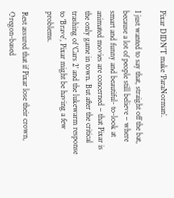Pixar DIDN’T make ‘ParaNorman’.

I just wanted to say that, straight off the bat, because a lot of people still believe – where smart and funny and beautiful- to-look at animated movies are concerned – that Pixar is the only game in town. But after the critical trashing of ‘Cars 2’ and the lukewarm response to ‘Brave’, Pixar might be having a few problems.

Rest assured that if Pixar lose their crown, Oregon-based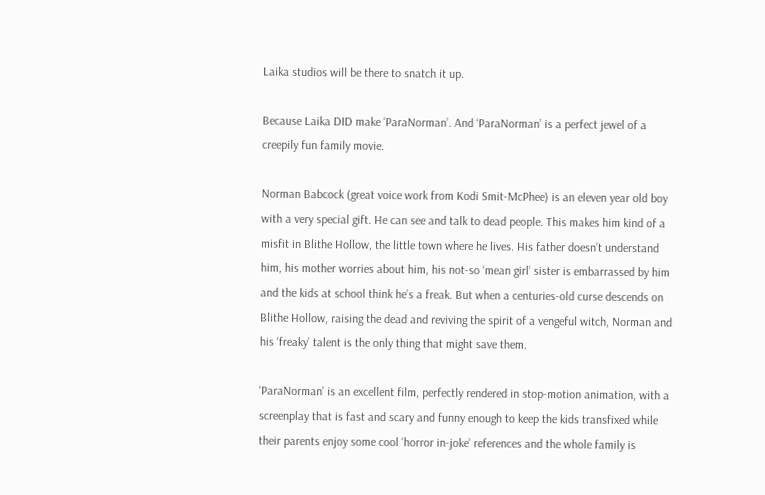Laika studios will be there to snatch it up.

Because Laika DID make ‘ParaNorman’. And ‘ParaNorman’ is a perfect jewel of a creepily fun family movie.

Norman Babcock (great voice work from Kodi Smit-McPhee) is an eleven year old boy with a very special gift. He can see and talk to dead people. This makes him kind of a misfit in Blithe Hollow, the little town where he lives. His father doesn’t understand him, his mother worries about him, his not-so ‘mean girl’ sister is embarrassed by him and the kids at school think he’s a freak. But when a centuries-old curse descends on Blithe Hollow, raising the dead and reviving the spirit of a vengeful witch, Norman and his ‘freaky’ talent is the only thing that might save them.

‘ParaNorman’ is an excellent film, perfectly rendered in stop-motion animation, with a screenplay that is fast and scary and funny enough to keep the kids transfixed while their parents enjoy some cool ‘horror in-joke’ references and the whole family is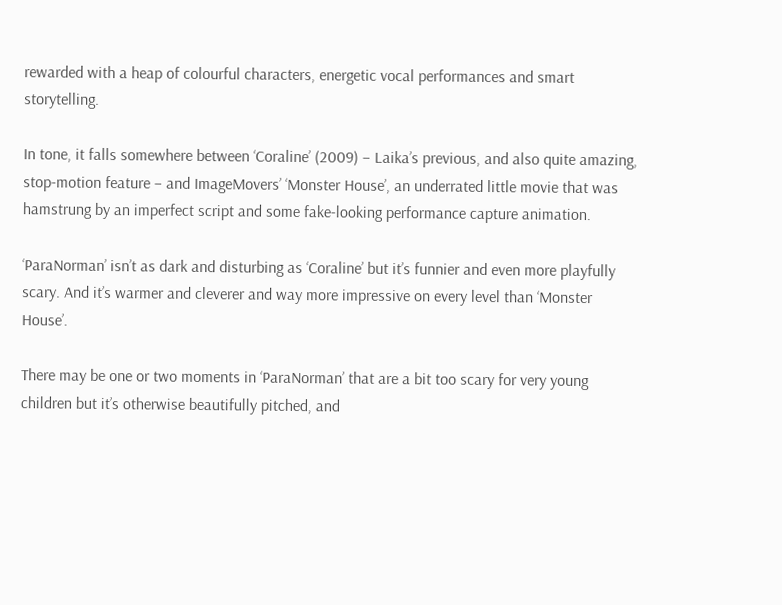rewarded with a heap of colourful characters, energetic vocal performances and smart storytelling.

In tone, it falls somewhere between ‘Coraline’ (2009) – Laika’s previous, and also quite amazing, stop-motion feature – and ImageMovers’ ‘Monster House’, an underrated little movie that was hamstrung by an imperfect script and some fake-looking performance capture animation.

‘ParaNorman’ isn’t as dark and disturbing as ‘Coraline’ but it’s funnier and even more playfully scary. And it’s warmer and cleverer and way more impressive on every level than ‘Monster House’.

There may be one or two moments in ‘ParaNorman’ that are a bit too scary for very young children but it’s otherwise beautifully pitched, and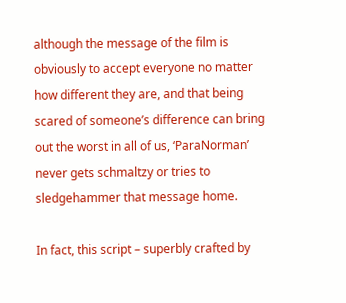although the message of the film is obviously to accept everyone no matter how different they are, and that being scared of someone’s difference can bring out the worst in all of us, ‘ParaNorman’ never gets schmaltzy or tries to sledgehammer that message home.

In fact, this script – superbly crafted by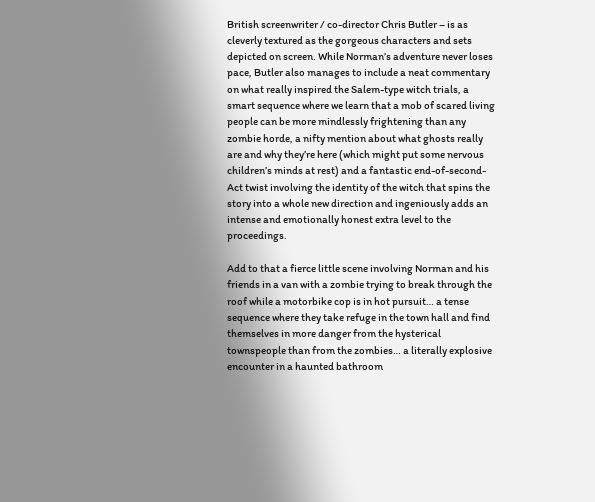British screenwriter / co-director Chris Butler – is as cleverly textured as the gorgeous characters and sets depicted on screen. While Norman’s adventure never loses pace, Butler also manages to include a neat commentary on what really inspired the Salem-type witch trials, a smart sequence where we learn that a mob of scared living people can be more mindlessly frightening than any zombie horde, a nifty mention about what ghosts really are and why they’re here (which might put some nervous children’s minds at rest) and a fantastic end-of-second-Act twist involving the identity of the witch that spins the story into a whole new direction and ingeniously adds an intense and emotionally honest extra level to the proceedings.

Add to that a fierce little scene involving Norman and his friends in a van with a zombie trying to break through the roof while a motorbike cop is in hot pursuit… a tense sequence where they take refuge in the town hall and find themselves in more danger from the hysterical townspeople than from the zombies… a literally explosive encounter in a haunted bathroom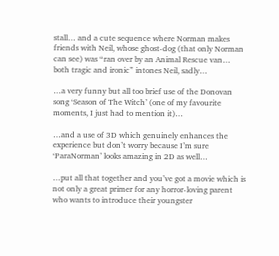stall… and a cute sequence where Norman makes friends with Neil, whose ghost-dog (that only Norman can see) was “ran over by an Animal Rescue van…  both tragic and ironic” intones Neil, sadly…

…a very funny but all too brief use of the Donovan song ‘Season of The Witch’ (one of my favourite moments, I just had to mention it)…

…and a use of 3D which genuinely enhances the experience but don’t worry because I’m sure ‘ParaNorman’ looks amazing in 2D as well…

…put all that together and you’ve got a movie which is not only a great primer for any horror-loving parent who wants to introduce their youngster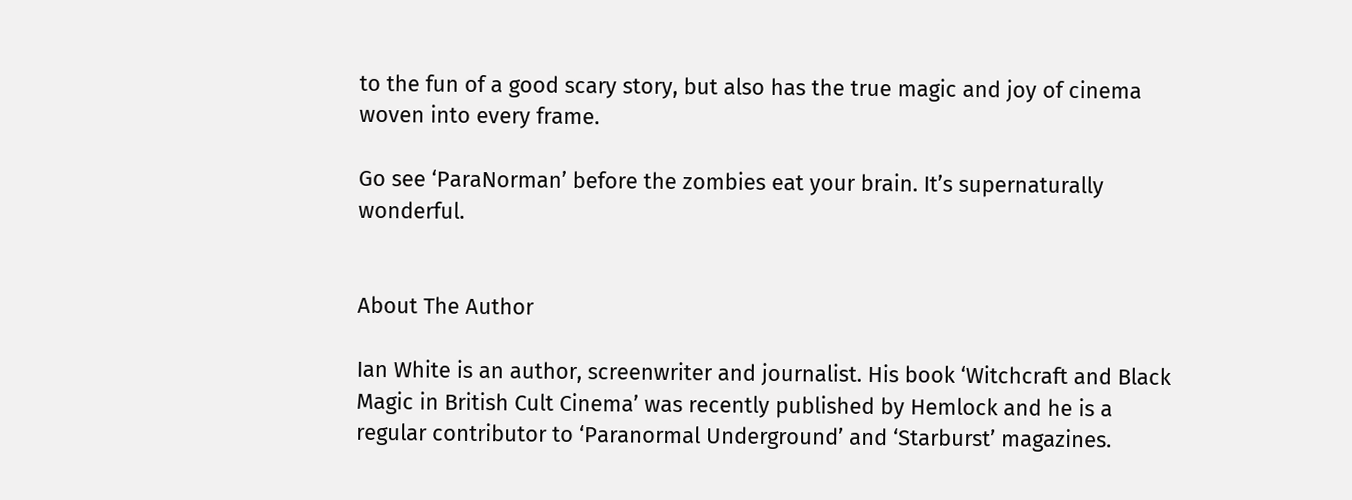to the fun of a good scary story, but also has the true magic and joy of cinema woven into every frame.

Go see ‘ParaNorman’ before the zombies eat your brain. It’s supernaturally wonderful.


About The Author

Ian White is an author, screenwriter and journalist. His book ‘Witchcraft and Black Magic in British Cult Cinema’ was recently published by Hemlock and he is a regular contributor to ‘Paranormal Underground’ and ‘Starburst’ magazines.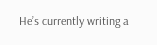He’s currently writing a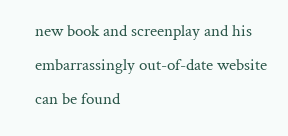new book and screenplay and his embarrassingly out-of-date website can be found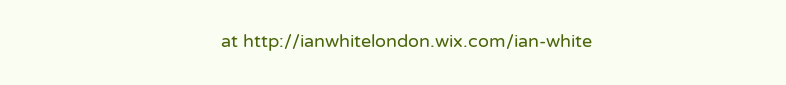at http://ianwhitelondon.wix.com/ian-white